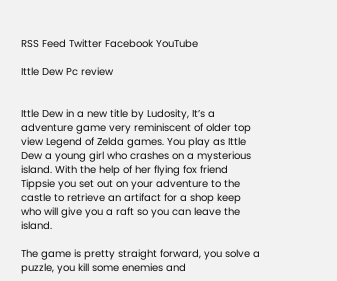RSS Feed Twitter Facebook YouTube

Ittle Dew Pc review


Ittle Dew in a new title by Ludosity, It’s a adventure game very reminiscent of older top view Legend of Zelda games. You play as Ittle Dew a young girl who crashes on a mysterious island. With the help of her flying fox friend Tippsie you set out on your adventure to the castle to retrieve an artifact for a shop keep who will give you a raft so you can leave the island.

The game is pretty straight forward, you solve a puzzle, you kill some enemies and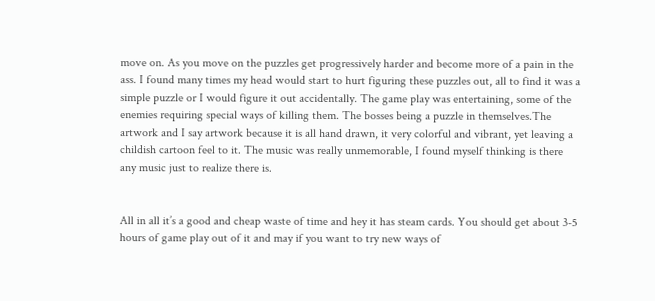move on. As you move on the puzzles get progressively harder and become more of a pain in the ass. I found many times my head would start to hurt figuring these puzzles out, all to find it was a simple puzzle or I would figure it out accidentally. The game play was entertaining, some of the enemies requiring special ways of killing them. The bosses being a puzzle in themselves.The artwork and I say artwork because it is all hand drawn, it very colorful and vibrant, yet leaving a childish cartoon feel to it. The music was really unmemorable, I found myself thinking is there any music just to realize there is.


All in all it’s a good and cheap waste of time and hey it has steam cards. You should get about 3-5 hours of game play out of it and may if you want to try new ways of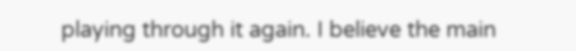playing through it again. I believe the main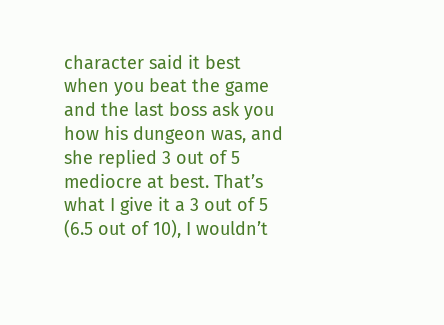character said it best when you beat the game and the last boss ask you how his dungeon was, and she replied 3 out of 5 mediocre at best. That’s what I give it a 3 out of 5 (6.5 out of 10), I wouldn’t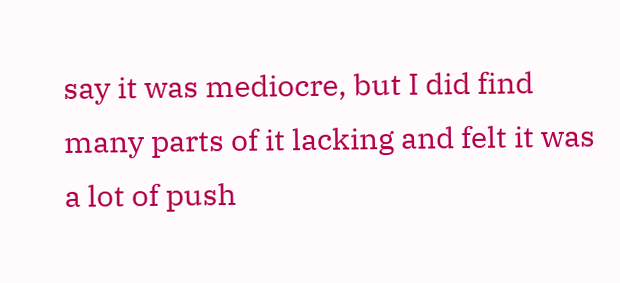say it was mediocre, but I did find many parts of it lacking and felt it was a lot of push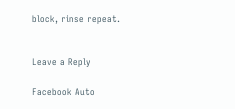block, rinse repeat.


Leave a Reply

Facebook Auto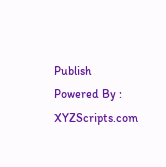Publish Powered By : XYZScripts.com